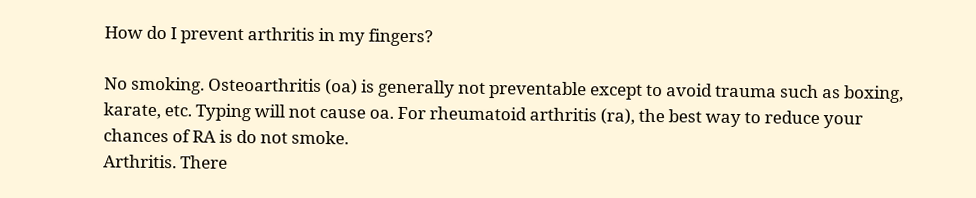How do I prevent arthritis in my fingers?

No smoking. Osteoarthritis (oa) is generally not preventable except to avoid trauma such as boxing, karate, etc. Typing will not cause oa. For rheumatoid arthritis (ra), the best way to reduce your chances of RA is do not smoke.
Arthritis. There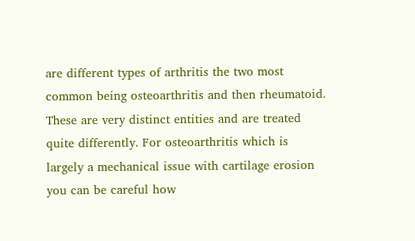are different types of arthritis the two most common being osteoarthritis and then rheumatoid. These are very distinct entities and are treated quite differently. For osteoarthritis which is largely a mechanical issue with cartilage erosion you can be careful how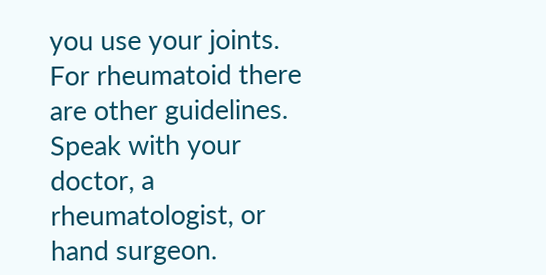you use your joints. For rheumatoid there are other guidelines. Speak with your doctor, a rheumatologist, or hand surgeon.